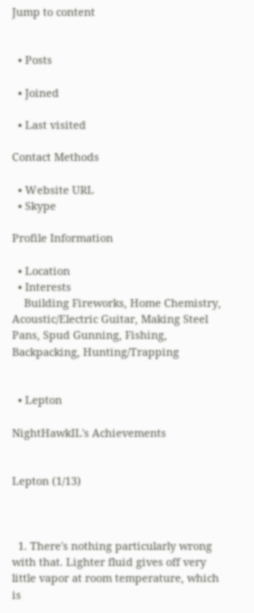Jump to content


  • Posts

  • Joined

  • Last visited

Contact Methods

  • Website URL
  • Skype

Profile Information

  • Location
  • Interests
    Building Fireworks, Home Chemistry, Acoustic/Electric Guitar, Making Steel Pans, Spud Gunning, Fishing, Backpacking, Hunting/Trapping


  • Lepton

NightHawkIL's Achievements


Lepton (1/13)



  1. There's nothing particularly wrong with that. Lighter fluid gives off very little vapor at room temperature, which is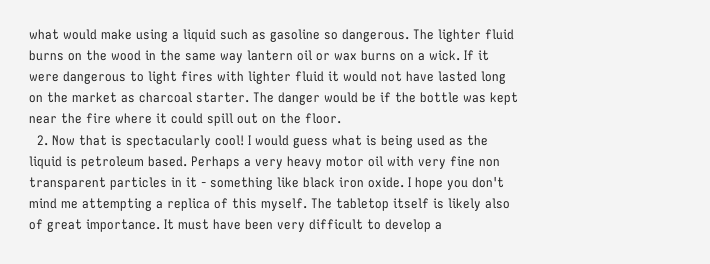what would make using a liquid such as gasoline so dangerous. The lighter fluid burns on the wood in the same way lantern oil or wax burns on a wick. If it were dangerous to light fires with lighter fluid it would not have lasted long on the market as charcoal starter. The danger would be if the bottle was kept near the fire where it could spill out on the floor.
  2. Now that is spectacularly cool! I would guess what is being used as the liquid is petroleum based. Perhaps a very heavy motor oil with very fine non transparent particles in it - something like black iron oxide. I hope you don't mind me attempting a replica of this myself. The tabletop itself is likely also of great importance. It must have been very difficult to develop a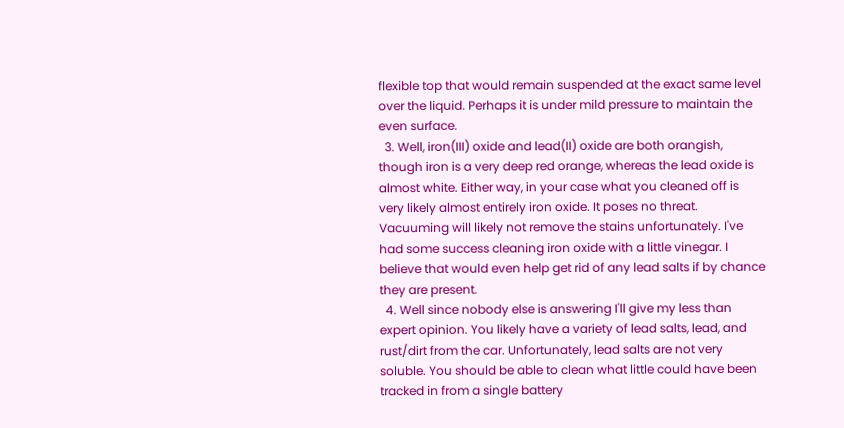flexible top that would remain suspended at the exact same level over the liquid. Perhaps it is under mild pressure to maintain the even surface.
  3. Well, iron(III) oxide and lead(II) oxide are both orangish, though iron is a very deep red orange, whereas the lead oxide is almost white. Either way, in your case what you cleaned off is very likely almost entirely iron oxide. It poses no threat. Vacuuming will likely not remove the stains unfortunately. I've had some success cleaning iron oxide with a little vinegar. I believe that would even help get rid of any lead salts if by chance they are present.
  4. Well since nobody else is answering I'll give my less than expert opinion. You likely have a variety of lead salts, lead, and rust/dirt from the car. Unfortunately, lead salts are not very soluble. You should be able to clean what little could have been tracked in from a single battery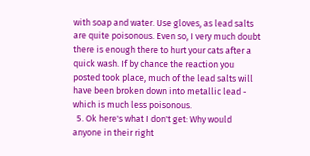with soap and water. Use gloves, as lead salts are quite poisonous. Even so, I very much doubt there is enough there to hurt your cats after a quick wash. If by chance the reaction you posted took place, much of the lead salts will have been broken down into metallic lead - which is much less poisonous.
  5. Ok here's what I don't get: Why would anyone in their right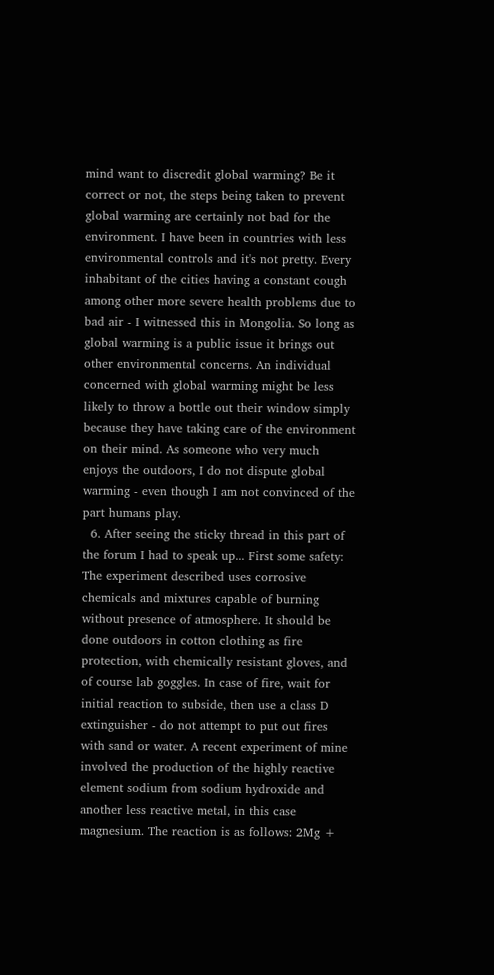mind want to discredit global warming? Be it correct or not, the steps being taken to prevent global warming are certainly not bad for the environment. I have been in countries with less environmental controls and it's not pretty. Every inhabitant of the cities having a constant cough among other more severe health problems due to bad air - I witnessed this in Mongolia. So long as global warming is a public issue it brings out other environmental concerns. An individual concerned with global warming might be less likely to throw a bottle out their window simply because they have taking care of the environment on their mind. As someone who very much enjoys the outdoors, I do not dispute global warming - even though I am not convinced of the part humans play.
  6. After seeing the sticky thread in this part of the forum I had to speak up... First some safety: The experiment described uses corrosive chemicals and mixtures capable of burning without presence of atmosphere. It should be done outdoors in cotton clothing as fire protection, with chemically resistant gloves, and of course lab goggles. In case of fire, wait for initial reaction to subside, then use a class D extinguisher - do not attempt to put out fires with sand or water. A recent experiment of mine involved the production of the highly reactive element sodium from sodium hydroxide and another less reactive metal, in this case magnesium. The reaction is as follows: 2Mg +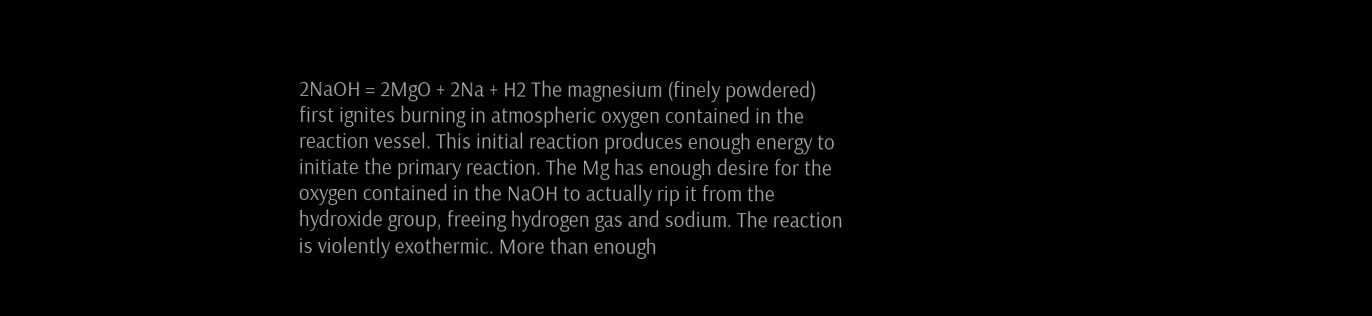2NaOH = 2MgO + 2Na + H2 The magnesium (finely powdered) first ignites burning in atmospheric oxygen contained in the reaction vessel. This initial reaction produces enough energy to initiate the primary reaction. The Mg has enough desire for the oxygen contained in the NaOH to actually rip it from the hydroxide group, freeing hydrogen gas and sodium. The reaction is violently exothermic. More than enough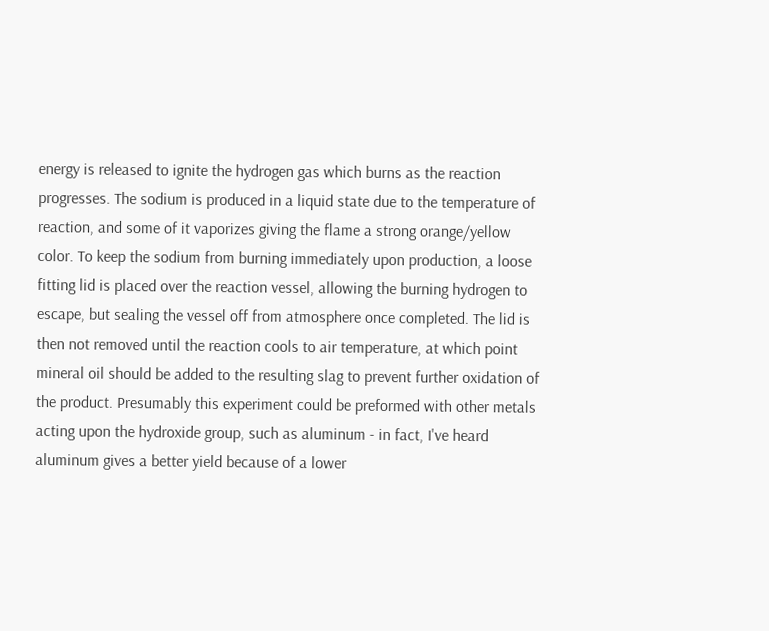energy is released to ignite the hydrogen gas which burns as the reaction progresses. The sodium is produced in a liquid state due to the temperature of reaction, and some of it vaporizes giving the flame a strong orange/yellow color. To keep the sodium from burning immediately upon production, a loose fitting lid is placed over the reaction vessel, allowing the burning hydrogen to escape, but sealing the vessel off from atmosphere once completed. The lid is then not removed until the reaction cools to air temperature, at which point mineral oil should be added to the resulting slag to prevent further oxidation of the product. Presumably this experiment could be preformed with other metals acting upon the hydroxide group, such as aluminum - in fact, I've heard aluminum gives a better yield because of a lower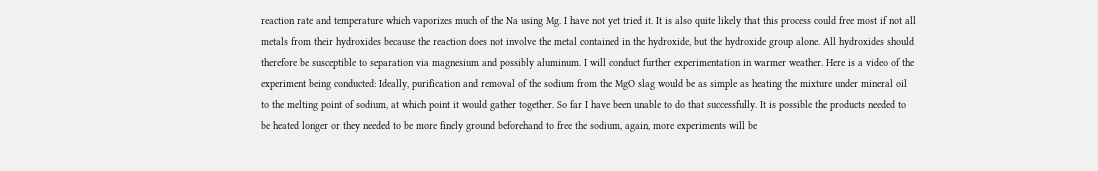reaction rate and temperature which vaporizes much of the Na using Mg. I have not yet tried it. It is also quite likely that this process could free most if not all metals from their hydroxides because the reaction does not involve the metal contained in the hydroxide, but the hydroxide group alone. All hydroxides should therefore be susceptible to separation via magnesium and possibly aluminum. I will conduct further experimentation in warmer weather. Here is a video of the experiment being conducted: Ideally, purification and removal of the sodium from the MgO slag would be as simple as heating the mixture under mineral oil to the melting point of sodium, at which point it would gather together. So far I have been unable to do that successfully. It is possible the products needed to be heated longer or they needed to be more finely ground beforehand to free the sodium, again, more experiments will be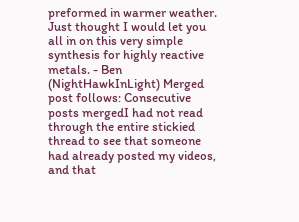preformed in warmer weather. Just thought I would let you all in on this very simple synthesis for highly reactive metals. - Ben (NightHawkInLight) Merged post follows: Consecutive posts mergedI had not read through the entire stickied thread to see that someone had already posted my videos, and that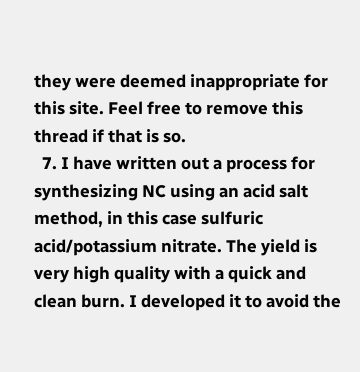they were deemed inappropriate for this site. Feel free to remove this thread if that is so.
  7. I have written out a process for synthesizing NC using an acid salt method, in this case sulfuric acid/potassium nitrate. The yield is very high quality with a quick and clean burn. I developed it to avoid the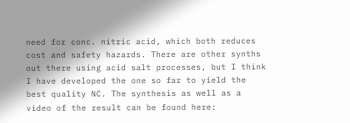need for conc. nitric acid, which both reduces cost and safety hazards. There are other synths out there using acid salt processes, but I think I have developed the one so far to yield the best quality NC. The synthesis as well as a video of the result can be found here: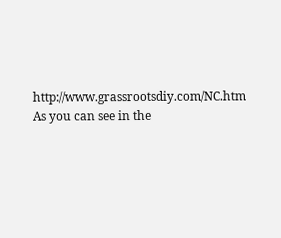http://www.grassrootsdiy.com/NC.htm As you can see in the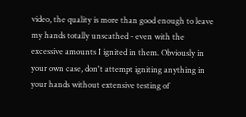video, the quality is more than good enough to leave my hands totally unscathed - even with the excessive amounts I ignited in them. Obviously in your own case, don't attempt igniting anything in your hands without extensive testing of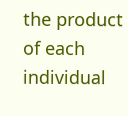the product of each individual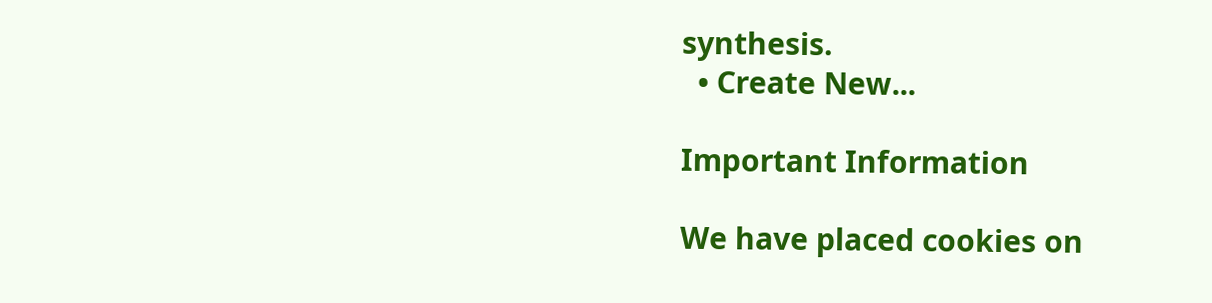synthesis.
  • Create New...

Important Information

We have placed cookies on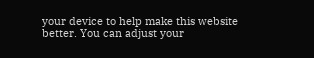your device to help make this website better. You can adjust your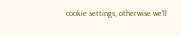cookie settings, otherwise we'll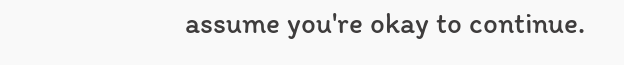assume you're okay to continue.